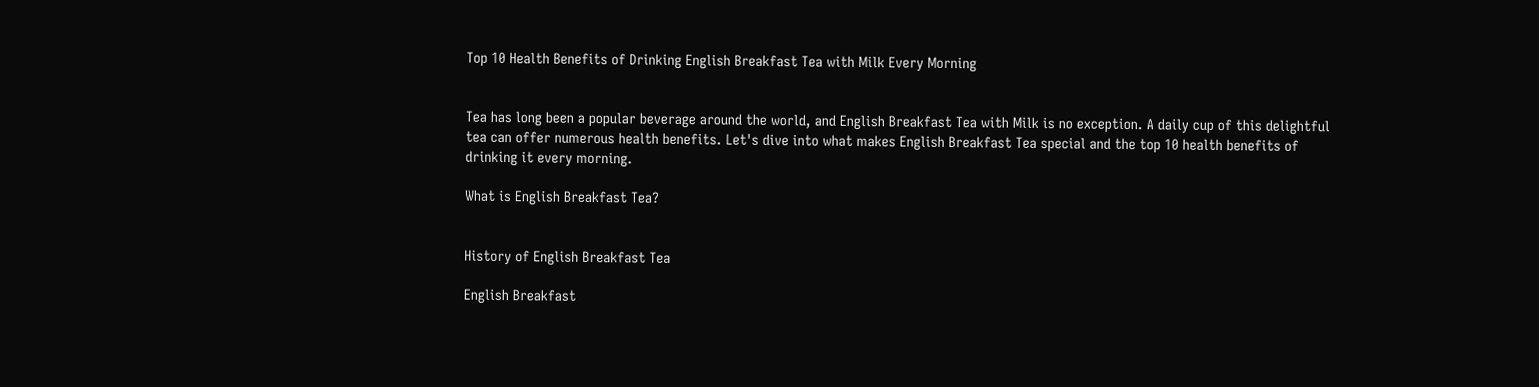Top 10 Health Benefits of Drinking English Breakfast Tea with Milk Every Morning


Tea has long been a popular beverage around the world, and English Breakfast Tea with Milk is no exception. A daily cup of this delightful tea can offer numerous health benefits. Let's dive into what makes English Breakfast Tea special and the top 10 health benefits of drinking it every morning.

What is English Breakfast Tea?


History of English Breakfast Tea

English Breakfast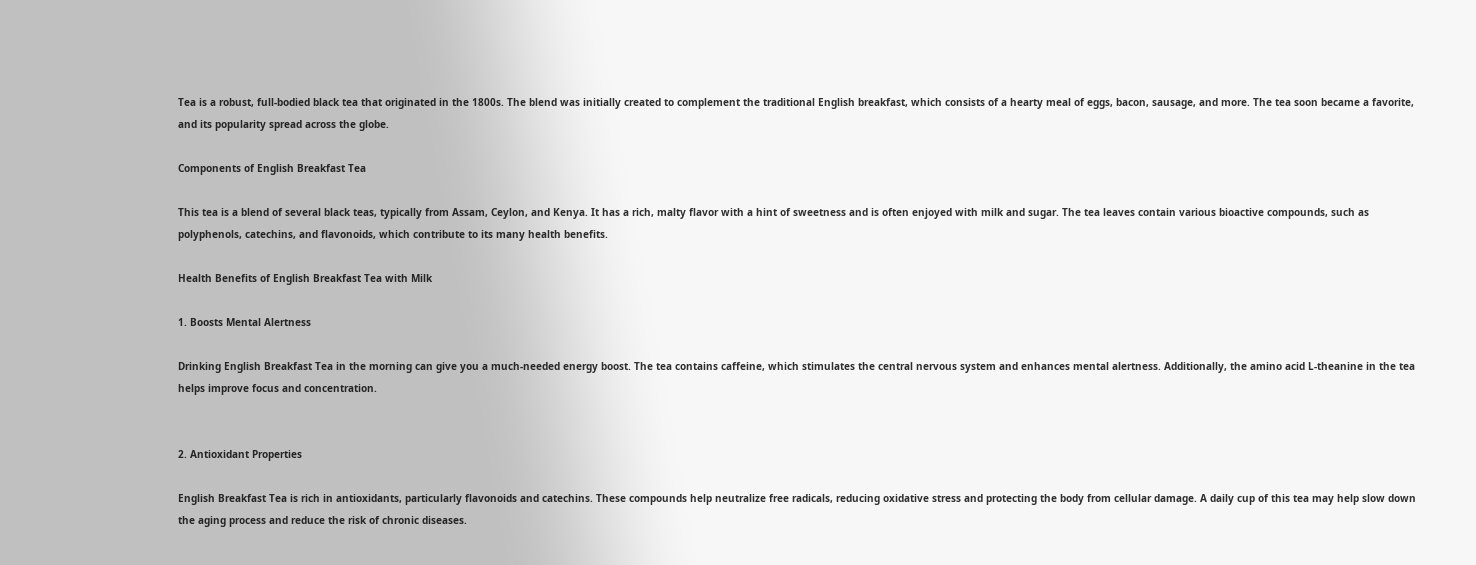Tea is a robust, full-bodied black tea that originated in the 1800s. The blend was initially created to complement the traditional English breakfast, which consists of a hearty meal of eggs, bacon, sausage, and more. The tea soon became a favorite, and its popularity spread across the globe.

Components of English Breakfast Tea

This tea is a blend of several black teas, typically from Assam, Ceylon, and Kenya. It has a rich, malty flavor with a hint of sweetness and is often enjoyed with milk and sugar. The tea leaves contain various bioactive compounds, such as polyphenols, catechins, and flavonoids, which contribute to its many health benefits.

Health Benefits of English Breakfast Tea with Milk

1. Boosts Mental Alertness

Drinking English Breakfast Tea in the morning can give you a much-needed energy boost. The tea contains caffeine, which stimulates the central nervous system and enhances mental alertness. Additionally, the amino acid L-theanine in the tea helps improve focus and concentration.


2. Antioxidant Properties

English Breakfast Tea is rich in antioxidants, particularly flavonoids and catechins. These compounds help neutralize free radicals, reducing oxidative stress and protecting the body from cellular damage. A daily cup of this tea may help slow down the aging process and reduce the risk of chronic diseases.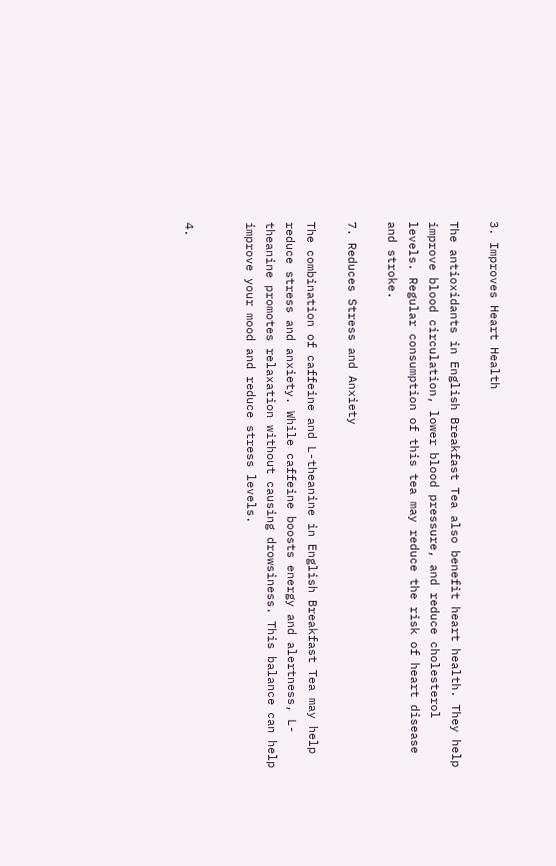3. Improves Heart Health

The antioxidants in English Breakfast Tea also benefit heart health. They help improve blood circulation, lower blood pressure, and reduce cholesterol levels. Regular consumption of this tea may reduce the risk of heart disease and stroke.

7. Reduces Stress and Anxiety

The combination of caffeine and L-theanine in English Breakfast Tea may help reduce stress and anxiety. While caffeine boosts energy and alertness, L-theanine promotes relaxation without causing drowsiness. This balance can help improve your mood and reduce stress levels.


4.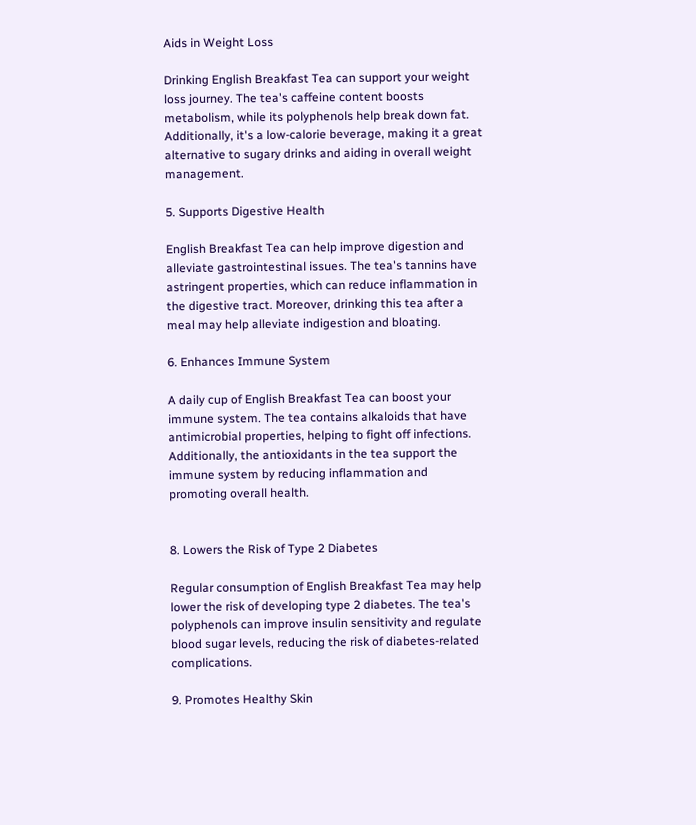Aids in Weight Loss

Drinking English Breakfast Tea can support your weight loss journey. The tea's caffeine content boosts metabolism, while its polyphenols help break down fat. Additionally, it's a low-calorie beverage, making it a great alternative to sugary drinks and aiding in overall weight management.

5. Supports Digestive Health

English Breakfast Tea can help improve digestion and alleviate gastrointestinal issues. The tea's tannins have astringent properties, which can reduce inflammation in the digestive tract. Moreover, drinking this tea after a meal may help alleviate indigestion and bloating.

6. Enhances Immune System

A daily cup of English Breakfast Tea can boost your immune system. The tea contains alkaloids that have antimicrobial properties, helping to fight off infections. Additionally, the antioxidants in the tea support the immune system by reducing inflammation and promoting overall health.


8. Lowers the Risk of Type 2 Diabetes

Regular consumption of English Breakfast Tea may help lower the risk of developing type 2 diabetes. The tea's polyphenols can improve insulin sensitivity and regulate blood sugar levels, reducing the risk of diabetes-related complications.

9. Promotes Healthy Skin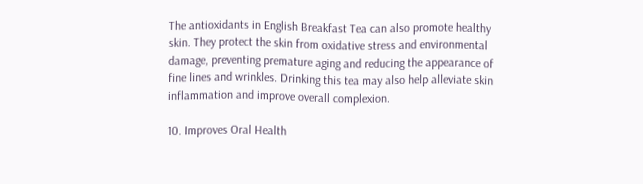The antioxidants in English Breakfast Tea can also promote healthy skin. They protect the skin from oxidative stress and environmental damage, preventing premature aging and reducing the appearance of fine lines and wrinkles. Drinking this tea may also help alleviate skin inflammation and improve overall complexion.

10. Improves Oral Health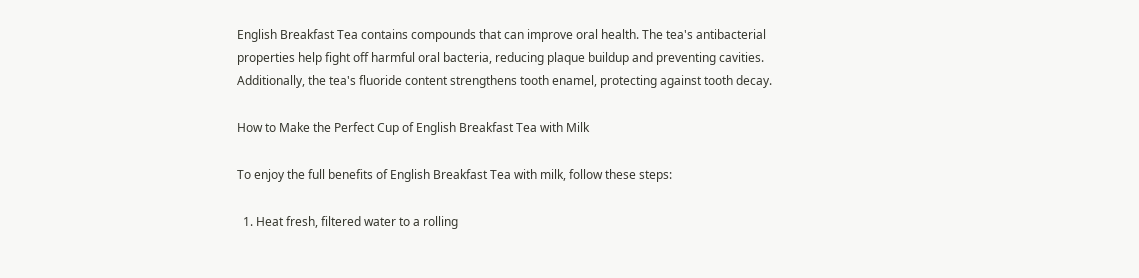English Breakfast Tea contains compounds that can improve oral health. The tea's antibacterial properties help fight off harmful oral bacteria, reducing plaque buildup and preventing cavities. Additionally, the tea's fluoride content strengthens tooth enamel, protecting against tooth decay.

How to Make the Perfect Cup of English Breakfast Tea with Milk

To enjoy the full benefits of English Breakfast Tea with milk, follow these steps:

  1. Heat fresh, filtered water to a rolling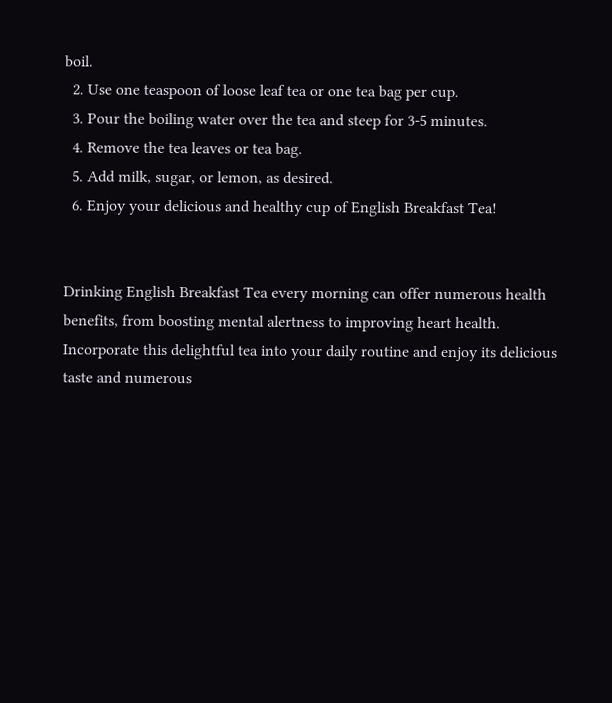boil.
  2. Use one teaspoon of loose leaf tea or one tea bag per cup.
  3. Pour the boiling water over the tea and steep for 3-5 minutes.
  4. Remove the tea leaves or tea bag.
  5. Add milk, sugar, or lemon, as desired.
  6. Enjoy your delicious and healthy cup of English Breakfast Tea!


Drinking English Breakfast Tea every morning can offer numerous health benefits, from boosting mental alertness to improving heart health. Incorporate this delightful tea into your daily routine and enjoy its delicious taste and numerous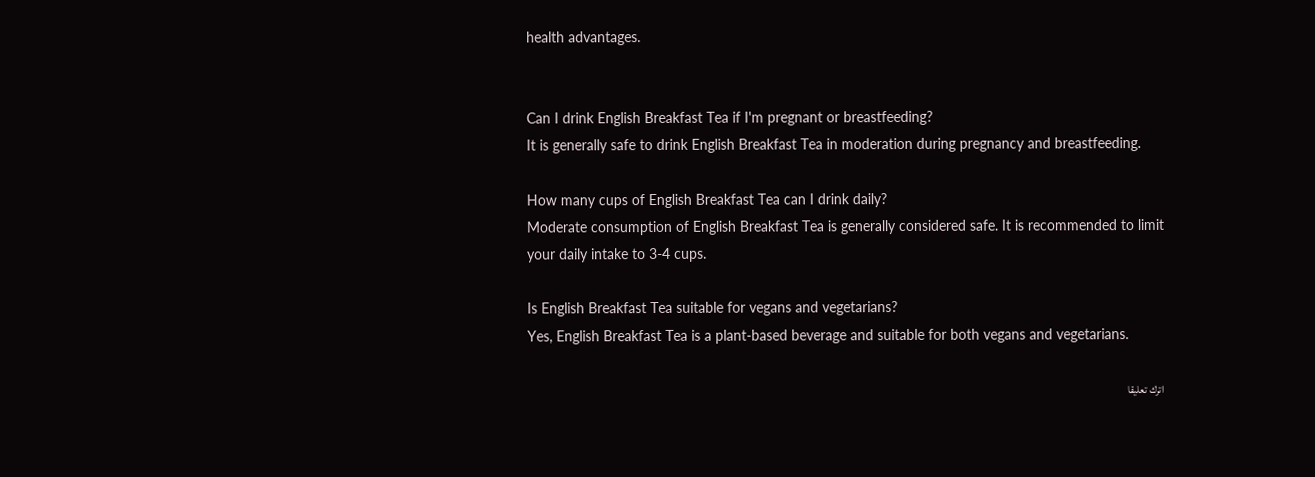health advantages.


Can I drink English Breakfast Tea if I'm pregnant or breastfeeding?
It is generally safe to drink English Breakfast Tea in moderation during pregnancy and breastfeeding.

How many cups of English Breakfast Tea can I drink daily?
Moderate consumption of English Breakfast Tea is generally considered safe. It is recommended to limit your daily intake to 3-4 cups.

Is English Breakfast Tea suitable for vegans and vegetarians?
Yes, English Breakfast Tea is a plant-based beverage and suitable for both vegans and vegetarians.

اترك تعليقا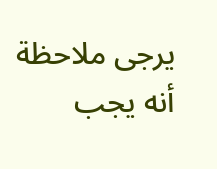يرجى ملاحظة أنه يجب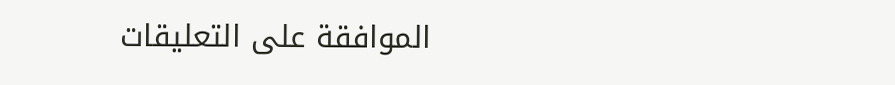الموافقة على التعليقات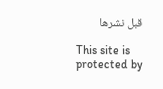قبل نشرها

This site is protected by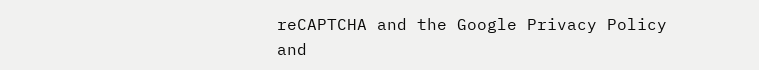reCAPTCHA and the Google Privacy Policy and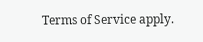Terms of Service apply.